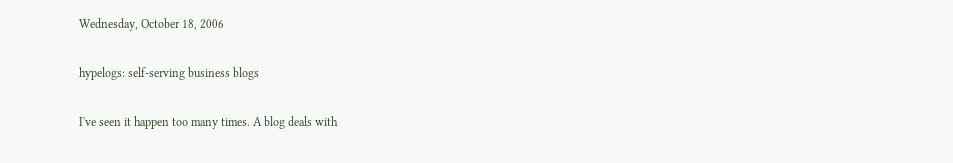Wednesday, October 18, 2006

hypelogs: self-serving business blogs

I've seen it happen too many times. A blog deals with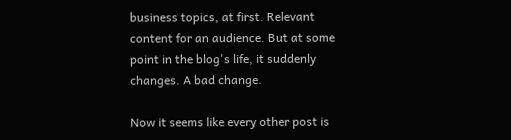business topics, at first. Relevant content for an audience. But at some point in the blog's life, it suddenly changes. A bad change.

Now it seems like every other post is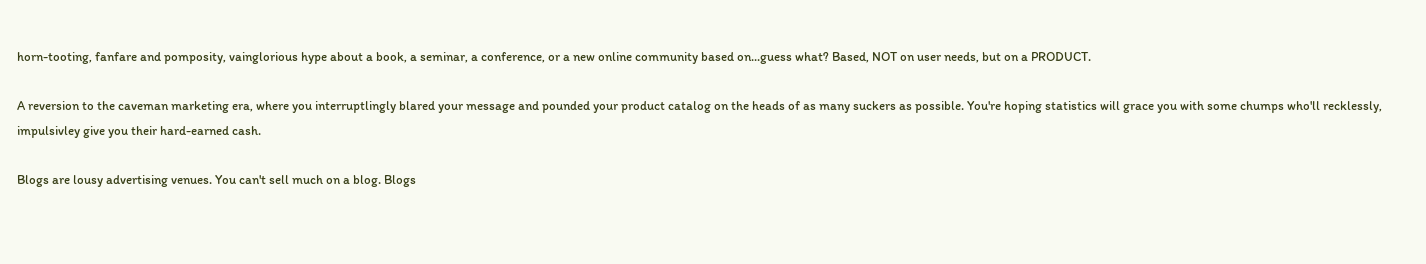horn-tooting, fanfare and pomposity, vainglorious hype about a book, a seminar, a conference, or a new online community based on...guess what? Based, NOT on user needs, but on a PRODUCT.

A reversion to the caveman marketing era, where you interruptlingly blared your message and pounded your product catalog on the heads of as many suckers as possible. You're hoping statistics will grace you with some chumps who'll recklessly, impulsivley give you their hard-earned cash.

Blogs are lousy advertising venues. You can't sell much on a blog. Blogs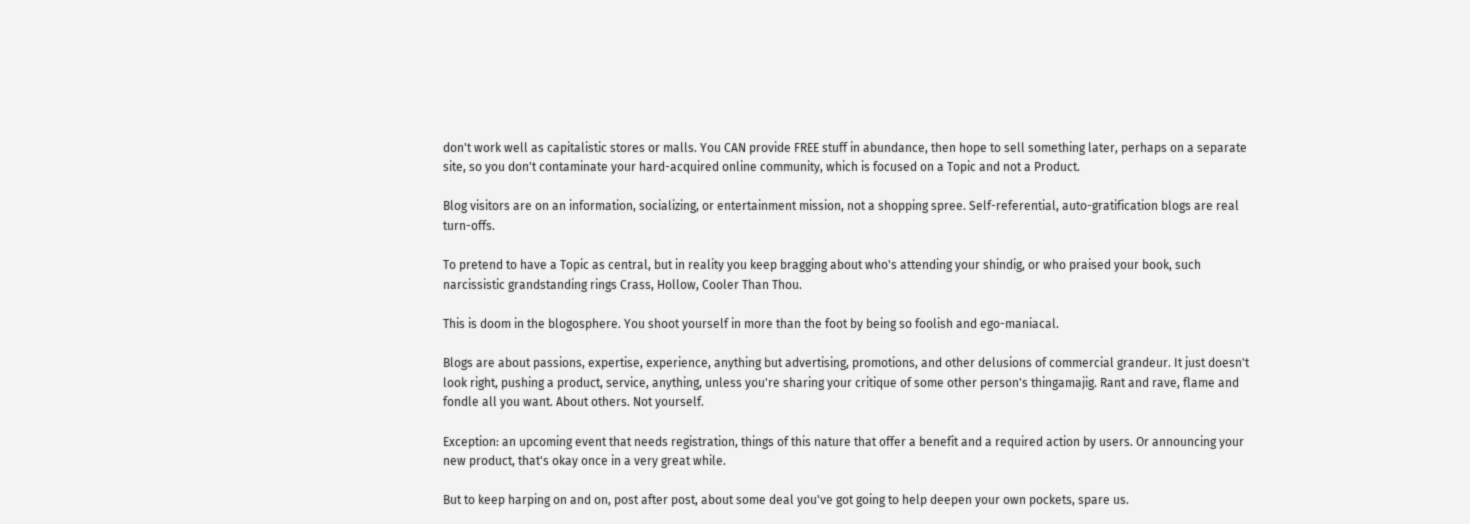don't work well as capitalistic stores or malls. You CAN provide FREE stuff in abundance, then hope to sell something later, perhaps on a separate site, so you don't contaminate your hard-acquired online community, which is focused on a Topic and not a Product.

Blog visitors are on an information, socializing, or entertainment mission, not a shopping spree. Self-referential, auto-gratification blogs are real turn-offs.

To pretend to have a Topic as central, but in reality you keep bragging about who's attending your shindig, or who praised your book, such narcissistic grandstanding rings Crass, Hollow, Cooler Than Thou.

This is doom in the blogosphere. You shoot yourself in more than the foot by being so foolish and ego-maniacal.

Blogs are about passions, expertise, experience, anything but advertising, promotions, and other delusions of commercial grandeur. It just doesn't look right, pushing a product, service, anything, unless you're sharing your critique of some other person's thingamajig. Rant and rave, flame and fondle all you want. About others. Not yourself.

Exception: an upcoming event that needs registration, things of this nature that offer a benefit and a required action by users. Or announcing your new product, that's okay once in a very great while.

But to keep harping on and on, post after post, about some deal you've got going to help deepen your own pockets, spare us.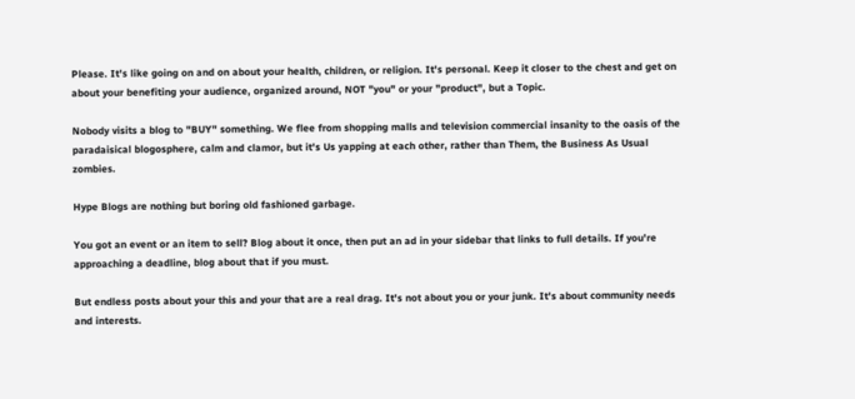Please. It's like going on and on about your health, children, or religion. It's personal. Keep it closer to the chest and get on about your benefiting your audience, organized around, NOT "you" or your "product", but a Topic.

Nobody visits a blog to "BUY" something. We flee from shopping malls and television commercial insanity to the oasis of the paradaisical blogosphere, calm and clamor, but it's Us yapping at each other, rather than Them, the Business As Usual zombies.

Hype Blogs are nothing but boring old fashioned garbage.

You got an event or an item to sell? Blog about it once, then put an ad in your sidebar that links to full details. If you're approaching a deadline, blog about that if you must.

But endless posts about your this and your that are a real drag. It's not about you or your junk. It's about community needs and interests.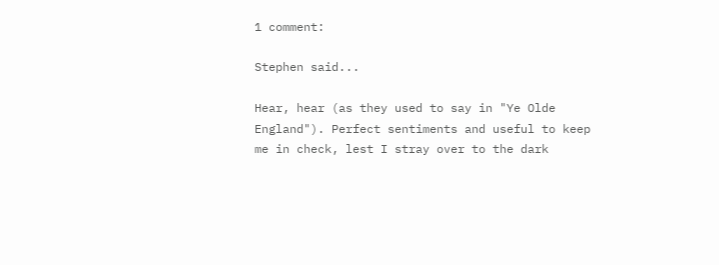1 comment:

Stephen said...

Hear, hear (as they used to say in "Ye Olde England"). Perfect sentiments and useful to keep me in check, lest I stray over to the dark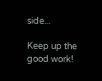side...

Keep up the good work!